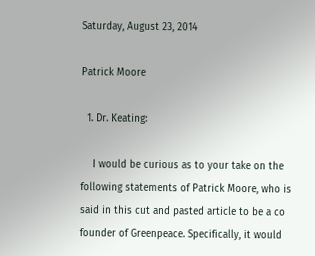Saturday, August 23, 2014

Patrick Moore

  1. Dr. Keating:

    I would be curious as to your take on the following statements of Patrick Moore, who is said in this cut and pasted article to be a co founder of Greenpeace. Specifically, it would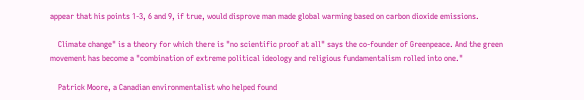appear that his points 1-3, 6 and 9, if true, would disprove man made global warming based on carbon dioxide emissions.

    Climate change" is a theory for which there is "no scientific proof at all" says the co-founder of Greenpeace. And the green movement has become a "combination of extreme political ideology and religious fundamentalism rolled into one."

    Patrick Moore, a Canadian environmentalist who helped found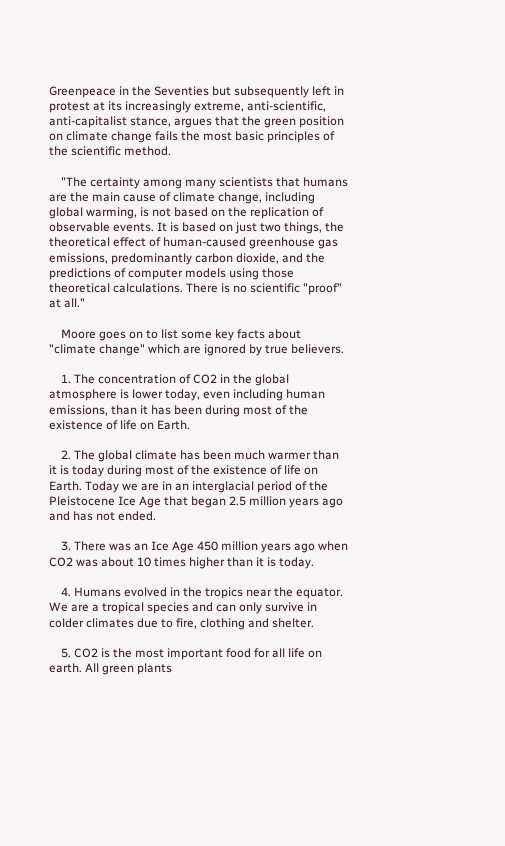Greenpeace in the Seventies but subsequently left in protest at its increasingly extreme, anti-scientific, anti-capitalist stance, argues that the green position on climate change fails the most basic principles of the scientific method.

    "The certainty among many scientists that humans are the main cause of climate change, including global warming, is not based on the replication of observable events. It is based on just two things, the theoretical effect of human-caused greenhouse gas emissions, predominantly carbon dioxide, and the predictions of computer models using those theoretical calculations. There is no scientific "proof" at all."

    Moore goes on to list some key facts about "climate change" which are ignored by true believers.

    1. The concentration of CO2 in the global atmosphere is lower today, even including human emissions, than it has been during most of the existence of life on Earth.

    2. The global climate has been much warmer than it is today during most of the existence of life on Earth. Today we are in an interglacial period of the Pleistocene Ice Age that began 2.5 million years ago and has not ended.

    3. There was an Ice Age 450 million years ago when CO2 was about 10 times higher than it is today.

    4. Humans evolved in the tropics near the equator. We are a tropical species and can only survive in colder climates due to fire, clothing and shelter.

    5. CO2 is the most important food for all life on earth. All green plants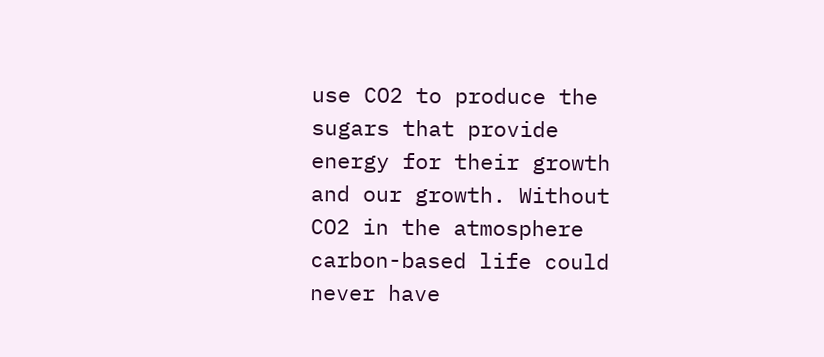use CO2 to produce the sugars that provide energy for their growth and our growth. Without CO2 in the atmosphere carbon-based life could never have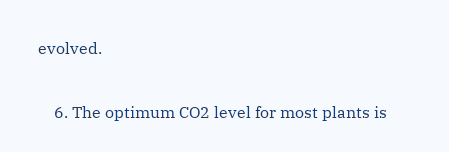evolved.

    6. The optimum CO2 level for most plants is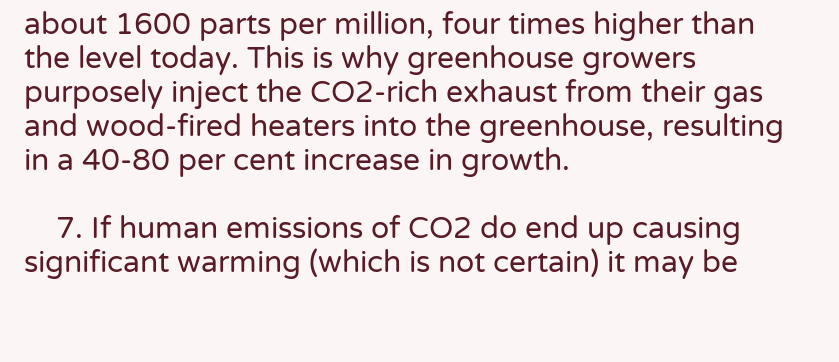about 1600 parts per million, four times higher than the level today. This is why greenhouse growers purposely inject the CO2-rich exhaust from their gas and wood-fired heaters into the greenhouse, resulting in a 40-80 per cent increase in growth.

    7. If human emissions of CO2 do end up causing significant warming (which is not certain) it may be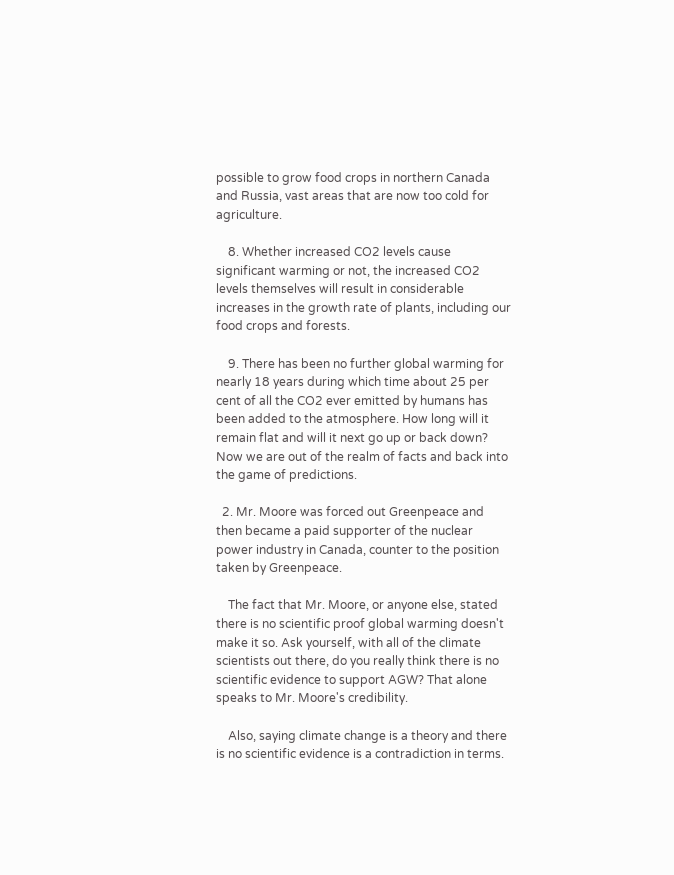possible to grow food crops in northern Canada and Russia, vast areas that are now too cold for agriculture.

    8. Whether increased CO2 levels cause significant warming or not, the increased CO2 levels themselves will result in considerable increases in the growth rate of plants, including our food crops and forests.

    9. There has been no further global warming for nearly 18 years during which time about 25 per cent of all the CO2 ever emitted by humans has been added to the atmosphere. How long will it remain flat and will it next go up or back down? Now we are out of the realm of facts and back into the game of predictions.

  2. Mr. Moore was forced out Greenpeace and then became a paid supporter of the nuclear power industry in Canada, counter to the position taken by Greenpeace.

    The fact that Mr. Moore, or anyone else, stated there is no scientific proof global warming doesn't make it so. Ask yourself, with all of the climate scientists out there, do you really think there is no scientific evidence to support AGW? That alone speaks to Mr. Moore's credibility.

    Also, saying climate change is a theory and there is no scientific evidence is a contradiction in terms.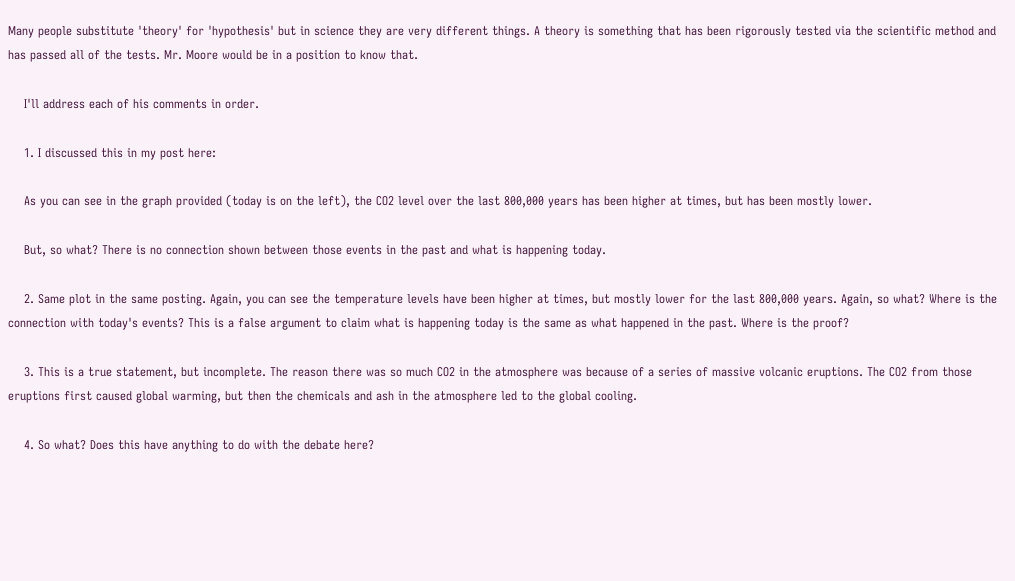Many people substitute 'theory' for 'hypothesis' but in science they are very different things. A theory is something that has been rigorously tested via the scientific method and has passed all of the tests. Mr. Moore would be in a position to know that.

    I'll address each of his comments in order.

    1. I discussed this in my post here:

    As you can see in the graph provided (today is on the left), the CO2 level over the last 800,000 years has been higher at times, but has been mostly lower.

    But, so what? There is no connection shown between those events in the past and what is happening today.

    2. Same plot in the same posting. Again, you can see the temperature levels have been higher at times, but mostly lower for the last 800,000 years. Again, so what? Where is the connection with today's events? This is a false argument to claim what is happening today is the same as what happened in the past. Where is the proof?

    3. This is a true statement, but incomplete. The reason there was so much CO2 in the atmosphere was because of a series of massive volcanic eruptions. The CO2 from those eruptions first caused global warming, but then the chemicals and ash in the atmosphere led to the global cooling.

    4. So what? Does this have anything to do with the debate here?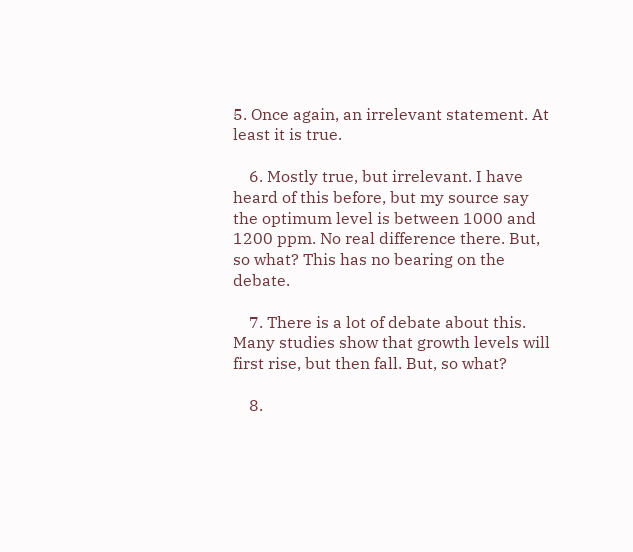5. Once again, an irrelevant statement. At least it is true.

    6. Mostly true, but irrelevant. I have heard of this before, but my source say the optimum level is between 1000 and 1200 ppm. No real difference there. But, so what? This has no bearing on the debate.

    7. There is a lot of debate about this. Many studies show that growth levels will first rise, but then fall. But, so what?

    8.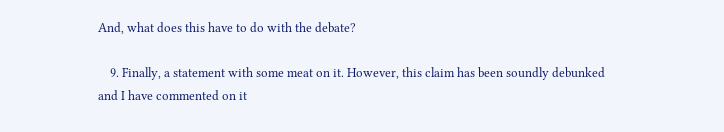And, what does this have to do with the debate?

    9. Finally, a statement with some meat on it. However, this claim has been soundly debunked and I have commented on it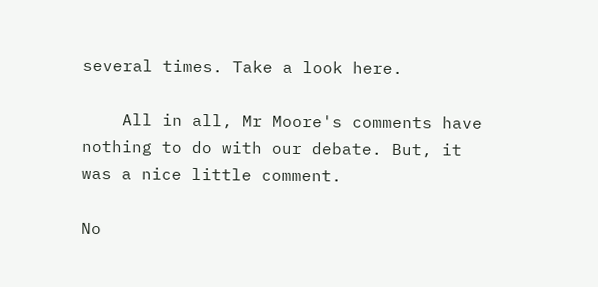several times. Take a look here.

    All in all, Mr Moore's comments have nothing to do with our debate. But, it was a nice little comment.

No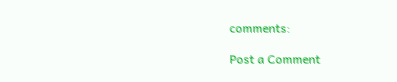comments:

Post a Comment